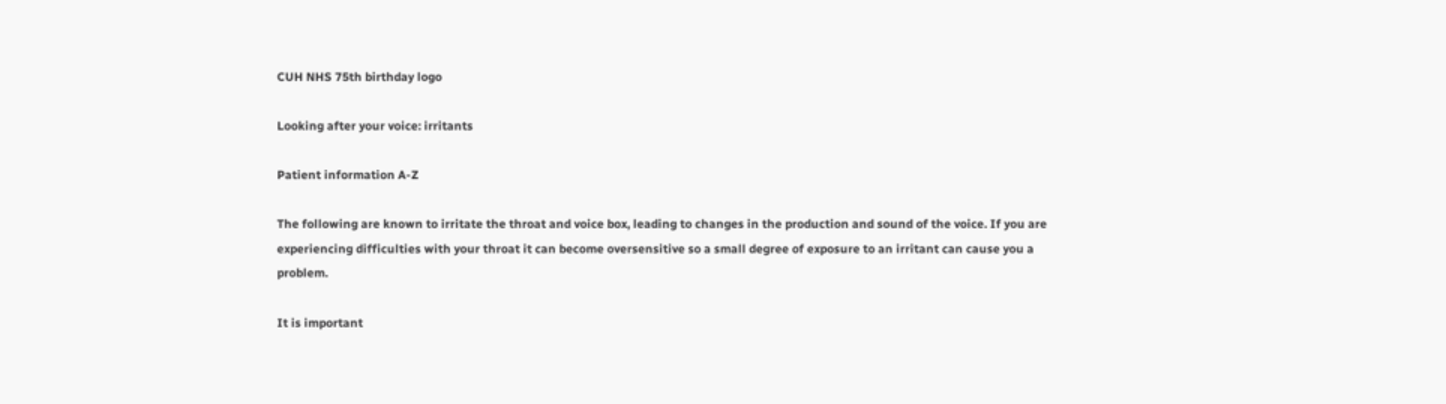CUH NHS 75th birthday logo

Looking after your voice: irritants

Patient information A-Z

The following are known to irritate the throat and voice box, leading to changes in the production and sound of the voice. If you are experiencing difficulties with your throat it can become oversensitive so a small degree of exposure to an irritant can cause you a problem.

It is important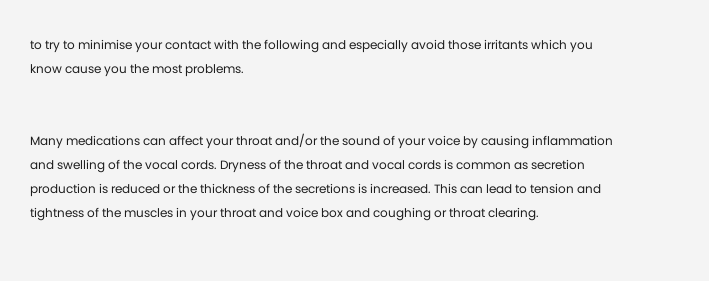to try to minimise your contact with the following and especially avoid those irritants which you know cause you the most problems.


Many medications can affect your throat and/or the sound of your voice by causing inflammation and swelling of the vocal cords. Dryness of the throat and vocal cords is common as secretion production is reduced or the thickness of the secretions is increased. This can lead to tension and tightness of the muscles in your throat and voice box and coughing or throat clearing.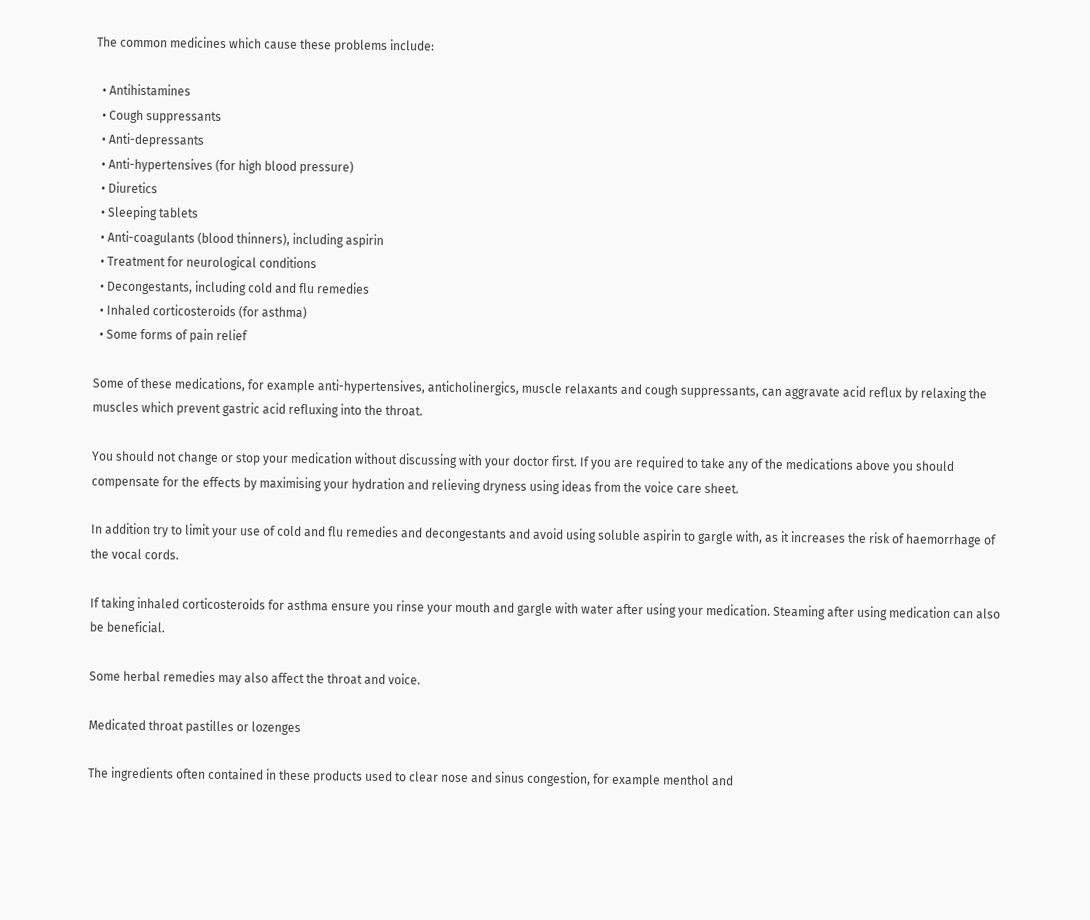The common medicines which cause these problems include:

  • Antihistamines
  • Cough suppressants
  • Anti-depressants
  • Anti-hypertensives (for high blood pressure)
  • Diuretics
  • Sleeping tablets
  • Anti-coagulants (blood thinners), including aspirin
  • Treatment for neurological conditions
  • Decongestants, including cold and flu remedies
  • Inhaled corticosteroids (for asthma)
  • Some forms of pain relief

Some of these medications, for example anti-hypertensives, anticholinergics, muscle relaxants and cough suppressants, can aggravate acid reflux by relaxing the muscles which prevent gastric acid refluxing into the throat.

You should not change or stop your medication without discussing with your doctor first. If you are required to take any of the medications above you should compensate for the effects by maximising your hydration and relieving dryness using ideas from the voice care sheet.

In addition try to limit your use of cold and flu remedies and decongestants and avoid using soluble aspirin to gargle with, as it increases the risk of haemorrhage of the vocal cords.

If taking inhaled corticosteroids for asthma ensure you rinse your mouth and gargle with water after using your medication. Steaming after using medication can also be beneficial.

Some herbal remedies may also affect the throat and voice.

Medicated throat pastilles or lozenges

The ingredients often contained in these products used to clear nose and sinus congestion, for example menthol and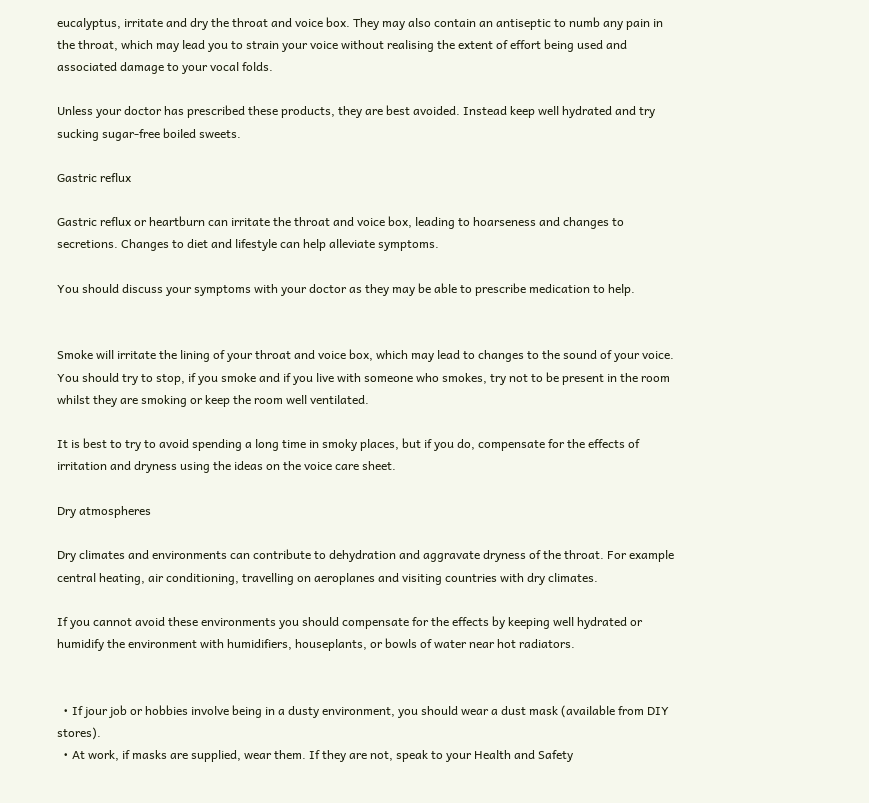eucalyptus, irritate and dry the throat and voice box. They may also contain an antiseptic to numb any pain in the throat, which may lead you to strain your voice without realising the extent of effort being used and associated damage to your vocal folds.

Unless your doctor has prescribed these products, they are best avoided. Instead keep well hydrated and try sucking sugar-free boiled sweets.

Gastric reflux

Gastric reflux or heartburn can irritate the throat and voice box, leading to hoarseness and changes to secretions. Changes to diet and lifestyle can help alleviate symptoms.

You should discuss your symptoms with your doctor as they may be able to prescribe medication to help.


Smoke will irritate the lining of your throat and voice box, which may lead to changes to the sound of your voice. You should try to stop, if you smoke and if you live with someone who smokes, try not to be present in the room whilst they are smoking or keep the room well ventilated.

It is best to try to avoid spending a long time in smoky places, but if you do, compensate for the effects of irritation and dryness using the ideas on the voice care sheet.

Dry atmospheres

Dry climates and environments can contribute to dehydration and aggravate dryness of the throat. For example central heating, air conditioning, travelling on aeroplanes and visiting countries with dry climates.

If you cannot avoid these environments you should compensate for the effects by keeping well hydrated or humidify the environment with humidifiers, houseplants, or bowls of water near hot radiators.


  • If jour job or hobbies involve being in a dusty environment, you should wear a dust mask (available from DIY stores).
  • At work, if masks are supplied, wear them. If they are not, speak to your Health and Safety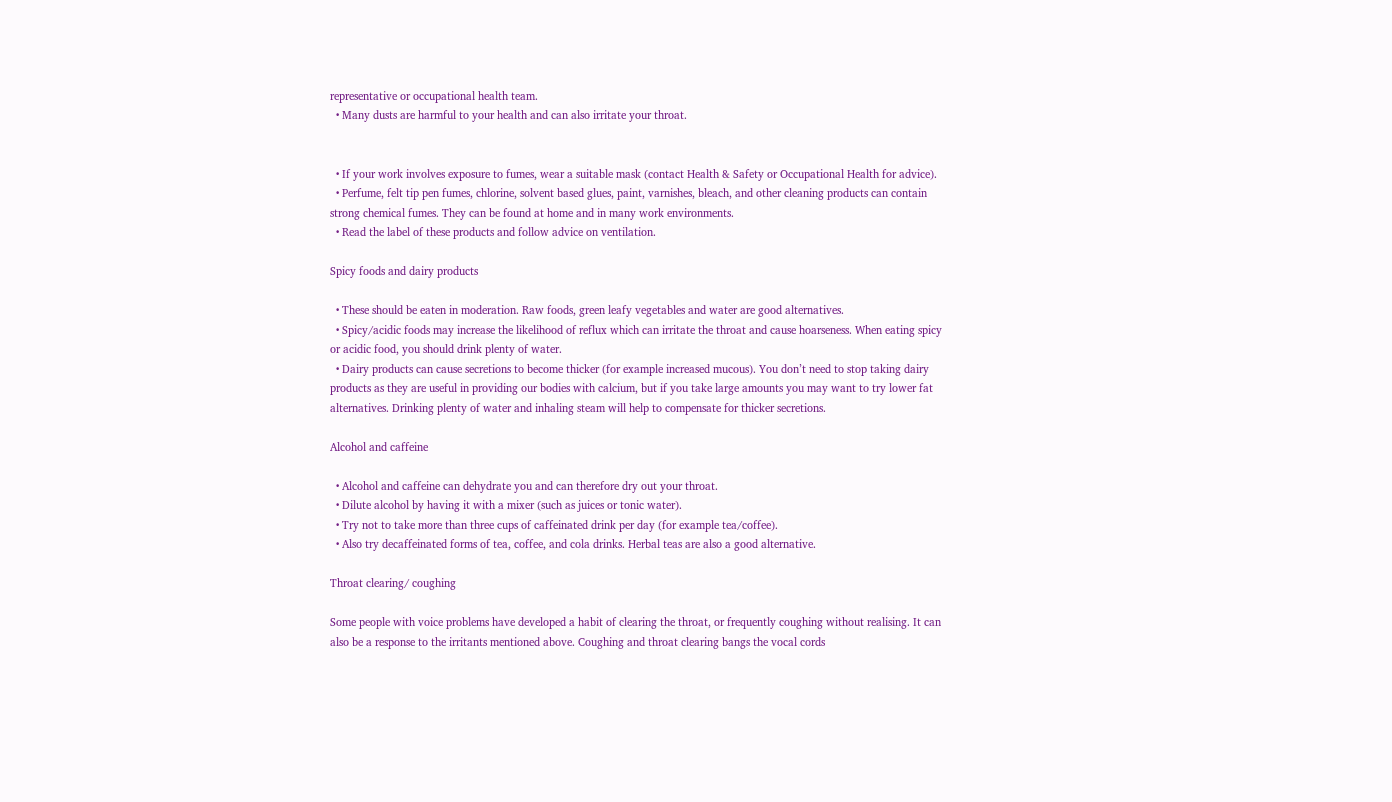representative or occupational health team.
  • Many dusts are harmful to your health and can also irritate your throat.


  • If your work involves exposure to fumes, wear a suitable mask (contact Health & Safety or Occupational Health for advice).
  • Perfume, felt tip pen fumes, chlorine, solvent based glues, paint, varnishes, bleach, and other cleaning products can contain strong chemical fumes. They can be found at home and in many work environments.
  • Read the label of these products and follow advice on ventilation.

Spicy foods and dairy products

  • These should be eaten in moderation. Raw foods, green leafy vegetables and water are good alternatives.
  • Spicy/acidic foods may increase the likelihood of reflux which can irritate the throat and cause hoarseness. When eating spicy or acidic food, you should drink plenty of water.
  • Dairy products can cause secretions to become thicker (for example increased mucous). You don’t need to stop taking dairy products as they are useful in providing our bodies with calcium, but if you take large amounts you may want to try lower fat alternatives. Drinking plenty of water and inhaling steam will help to compensate for thicker secretions.

Alcohol and caffeine

  • Alcohol and caffeine can dehydrate you and can therefore dry out your throat.
  • Dilute alcohol by having it with a mixer (such as juices or tonic water).
  • Try not to take more than three cups of caffeinated drink per day (for example tea/coffee).
  • Also try decaffeinated forms of tea, coffee, and cola drinks. Herbal teas are also a good alternative.

Throat clearing/ coughing

Some people with voice problems have developed a habit of clearing the throat, or frequently coughing without realising. It can also be a response to the irritants mentioned above. Coughing and throat clearing bangs the vocal cords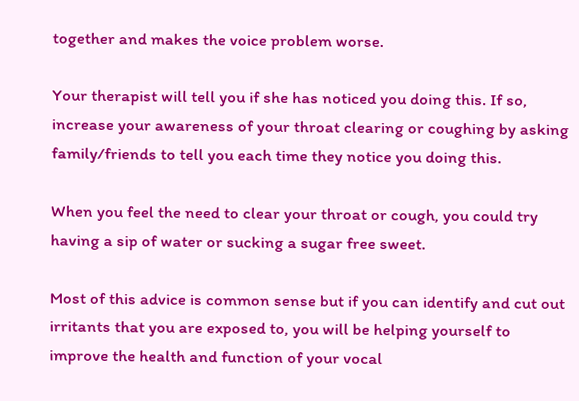together and makes the voice problem worse.

Your therapist will tell you if she has noticed you doing this. If so, increase your awareness of your throat clearing or coughing by asking family/friends to tell you each time they notice you doing this.

When you feel the need to clear your throat or cough, you could try having a sip of water or sucking a sugar free sweet.

Most of this advice is common sense but if you can identify and cut out irritants that you are exposed to, you will be helping yourself to improve the health and function of your vocal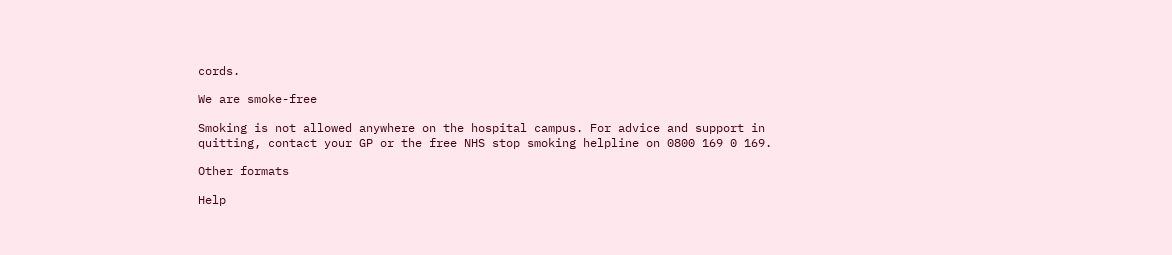cords.

We are smoke-free

Smoking is not allowed anywhere on the hospital campus. For advice and support in quitting, contact your GP or the free NHS stop smoking helpline on 0800 169 0 169.

Other formats

Help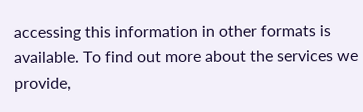accessing this information in other formats is available. To find out more about the services we provide,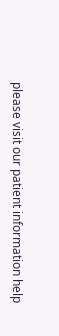please visit our patient information help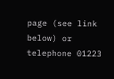page (see link below) or telephone 01223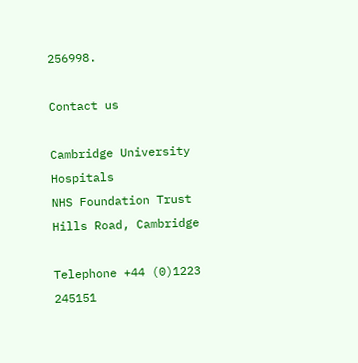256998.

Contact us

Cambridge University Hospitals
NHS Foundation Trust
Hills Road, Cambridge

Telephone +44 (0)1223 245151